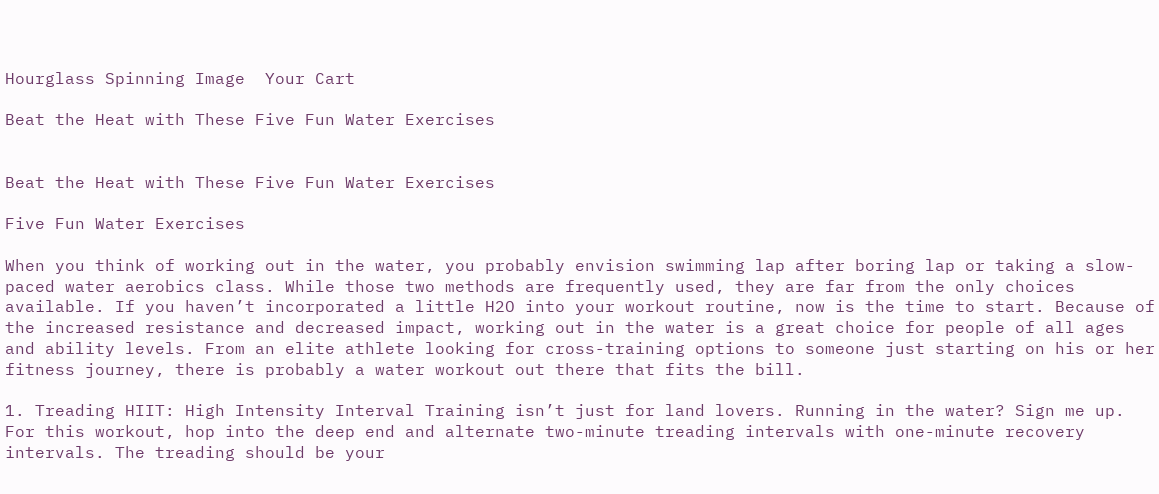Hourglass Spinning Image  Your Cart

Beat the Heat with These Five Fun Water Exercises


Beat the Heat with These Five Fun Water Exercises

Five Fun Water Exercises

When you think of working out in the water, you probably envision swimming lap after boring lap or taking a slow-paced water aerobics class. While those two methods are frequently used, they are far from the only choices available. If you haven’t incorporated a little H2O into your workout routine, now is the time to start. Because of the increased resistance and decreased impact, working out in the water is a great choice for people of all ages and ability levels. From an elite athlete looking for cross-training options to someone just starting on his or her fitness journey, there is probably a water workout out there that fits the bill.

1. Treading HIIT: High Intensity Interval Training isn’t just for land lovers. Running in the water? Sign me up. For this workout, hop into the deep end and alternate two-minute treading intervals with one-minute recovery intervals. The treading should be your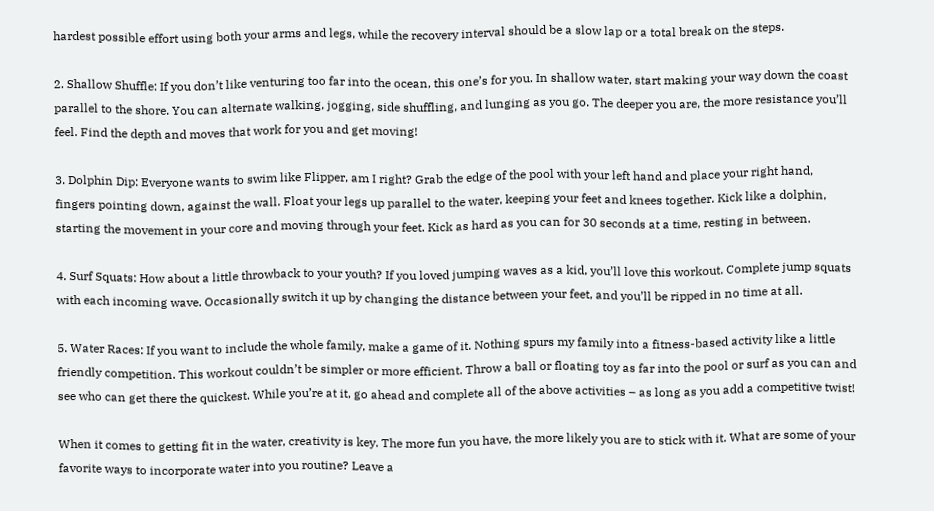hardest possible effort using both your arms and legs, while the recovery interval should be a slow lap or a total break on the steps.

2. Shallow Shuffle: If you don’t like venturing too far into the ocean, this one’s for you. In shallow water, start making your way down the coast parallel to the shore. You can alternate walking, jogging, side shuffling, and lunging as you go. The deeper you are, the more resistance you’ll feel. Find the depth and moves that work for you and get moving!

3. Dolphin Dip: Everyone wants to swim like Flipper, am I right? Grab the edge of the pool with your left hand and place your right hand, fingers pointing down, against the wall. Float your legs up parallel to the water, keeping your feet and knees together. Kick like a dolphin, starting the movement in your core and moving through your feet. Kick as hard as you can for 30 seconds at a time, resting in between.

4. Surf Squats: How about a little throwback to your youth? If you loved jumping waves as a kid, you’ll love this workout. Complete jump squats with each incoming wave. Occasionally switch it up by changing the distance between your feet, and you’ll be ripped in no time at all.

5. Water Races: If you want to include the whole family, make a game of it. Nothing spurs my family into a fitness-based activity like a little friendly competition. This workout couldn’t be simpler or more efficient. Throw a ball or floating toy as far into the pool or surf as you can and see who can get there the quickest. While you’re at it, go ahead and complete all of the above activities – as long as you add a competitive twist!

When it comes to getting fit in the water, creativity is key. The more fun you have, the more likely you are to stick with it. What are some of your favorite ways to incorporate water into you routine? Leave a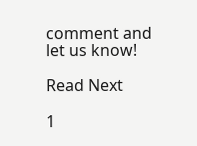comment and let us know!

Read Next

1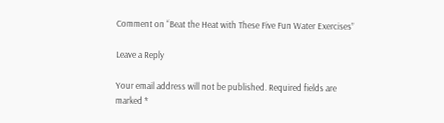Comment on “Beat the Heat with These Five Fun Water Exercises”

Leave a Reply

Your email address will not be published. Required fields are marked *